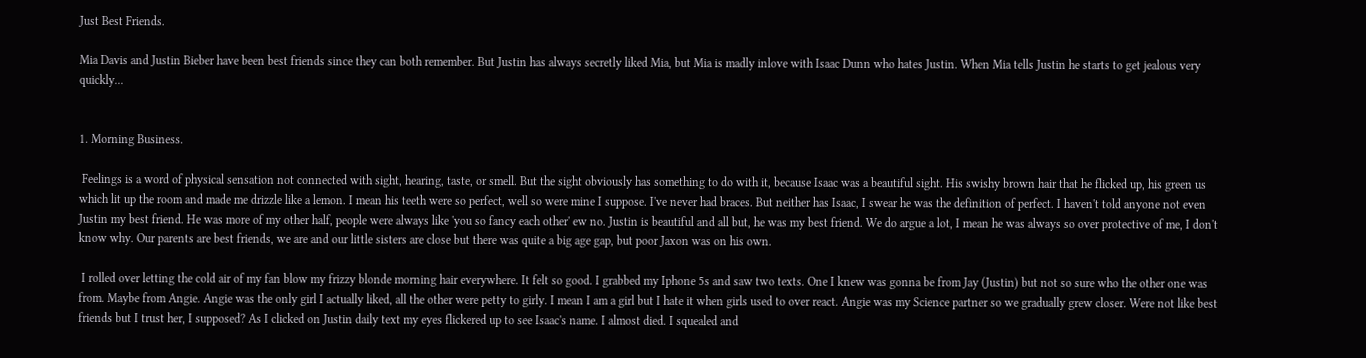Just Best Friends.

Mia Davis and Justin Bieber have been best friends since they can both remember. But Justin has always secretly liked Mia, but Mia is madly inlove with Isaac Dunn who hates Justin. When Mia tells Justin he starts to get jealous very quickly...


1. Morning Business.

 Feelings is a word of physical sensation not connected with sight, hearing, taste, or smell. But the sight obviously has something to do with it, because Isaac was a beautiful sight. His swishy brown hair that he flicked up, his green us which lit up the room and made me drizzle like a lemon. I mean his teeth were so perfect, well so were mine I suppose. I've never had braces. But neither has Isaac, I swear he was the definition of perfect. I haven't told anyone not even Justin my best friend. He was more of my other half, people were always like 'you so fancy each other' ew no. Justin is beautiful and all but, he was my best friend. We do argue a lot, I mean he was always so over protective of me, I don't know why. Our parents are best friends, we are and our little sisters are close but there was quite a big age gap, but poor Jaxon was on his own.

 I rolled over letting the cold air of my fan blow my frizzy blonde morning hair everywhere. It felt so good. I grabbed my Iphone 5s and saw two texts. One I knew was gonna be from Jay (Justin) but not so sure who the other one was from. Maybe from Angie. Angie was the only girl I actually liked, all the other were petty to girly. I mean I am a girl but I hate it when girls used to over react. Angie was my Science partner so we gradually grew closer. Were not like best friends but I trust her, I supposed? As I clicked on Justin daily text my eyes flickered up to see Isaac's name. I almost died. I squealed and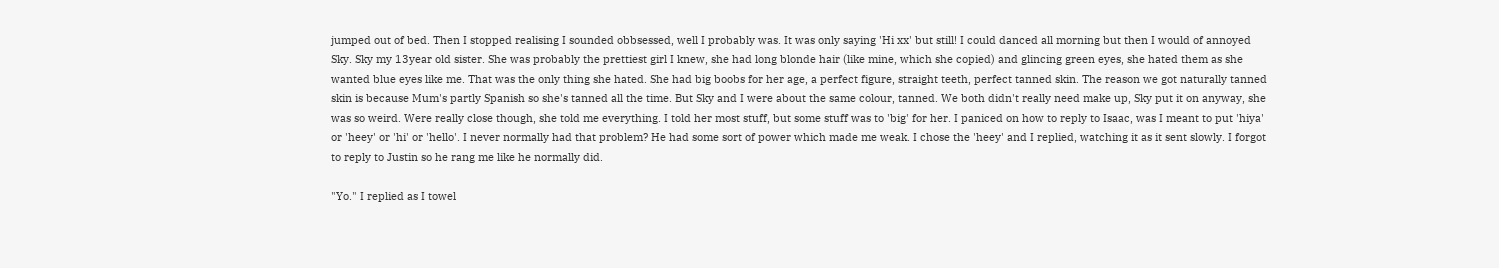jumped out of bed. Then I stopped realising I sounded obbsessed, well I probably was. It was only saying 'Hi xx' but still! I could danced all morning but then I would of annoyed Sky. Sky my 13year old sister. She was probably the prettiest girl I knew, she had long blonde hair (like mine, which she copied) and glincing green eyes, she hated them as she wanted blue eyes like me. That was the only thing she hated. She had big boobs for her age, a perfect figure, straight teeth, perfect tanned skin. The reason we got naturally tanned skin is because Mum's partly Spanish so she's tanned all the time. But Sky and I were about the same colour, tanned. We both didn't really need make up, Sky put it on anyway, she was so weird. Were really close though, she told me everything. I told her most stuff, but some stuff was to 'big' for her. I paniced on how to reply to Isaac, was I meant to put 'hiya' or 'heey' or 'hi' or 'hello'. I never normally had that problem? He had some sort of power which made me weak. I chose the 'heey' and I replied, watching it as it sent slowly. I forgot to reply to Justin so he rang me like he normally did.

"Yo." I replied as I towel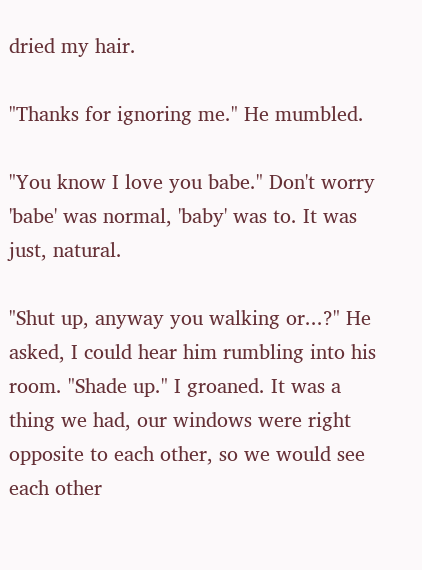dried my hair.

"Thanks for ignoring me." He mumbled.

"You know I love you babe." Don't worry 'babe' was normal, 'baby' was to. It was just, natural.

"Shut up, anyway you walking or...?" He asked, I could hear him rumbling into his room. "Shade up." I groaned. It was a thing we had, our windows were right opposite to each other, so we would see each other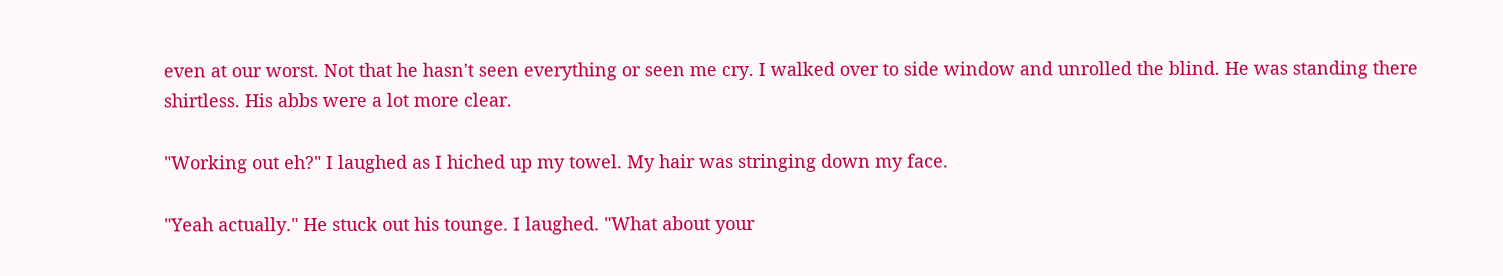even at our worst. Not that he hasn't seen everything or seen me cry. I walked over to side window and unrolled the blind. He was standing there shirtless. His abbs were a lot more clear.

"Working out eh?" I laughed as I hiched up my towel. My hair was stringing down my face.

"Yeah actually." He stuck out his tounge. I laughed. "What about your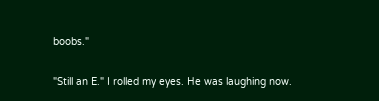boobs."

"Still an E." I rolled my eyes. He was laughing now.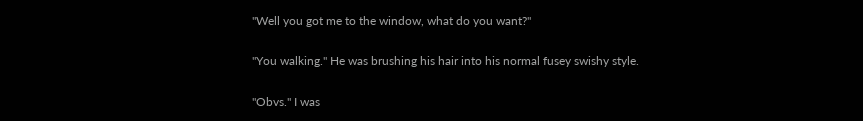"Well you got me to the window, what do you want?"

"You walking." He was brushing his hair into his normal fusey swishy style.

"Obvs." I was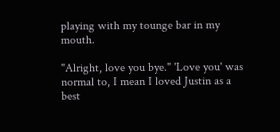playing with my tounge bar in my mouth.

"Alright, love you bye." 'Love you' was normal to, I mean I loved Justin as a best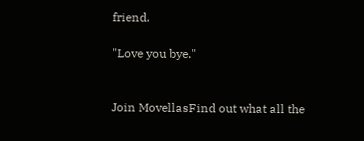friend.

"Love you bye."


Join MovellasFind out what all the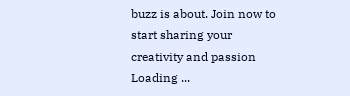buzz is about. Join now to start sharing your creativity and passion
Loading ...